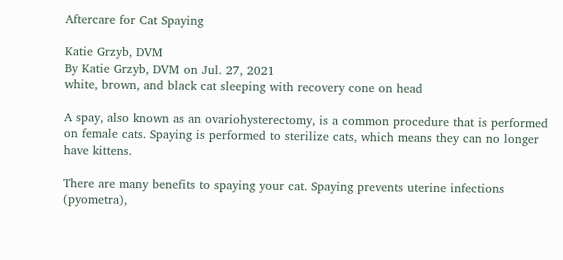Aftercare for Cat Spaying

Katie Grzyb, DVM
By Katie Grzyb, DVM on Jul. 27, 2021
white, brown, and black cat sleeping with recovery cone on head

A spay, also known as an ovariohysterectomy, is a common procedure that is performed on female cats. Spaying is performed to sterilize cats, which means they can no longer have kittens.

There are many benefits to spaying your cat. Spaying prevents uterine infections (pyometra),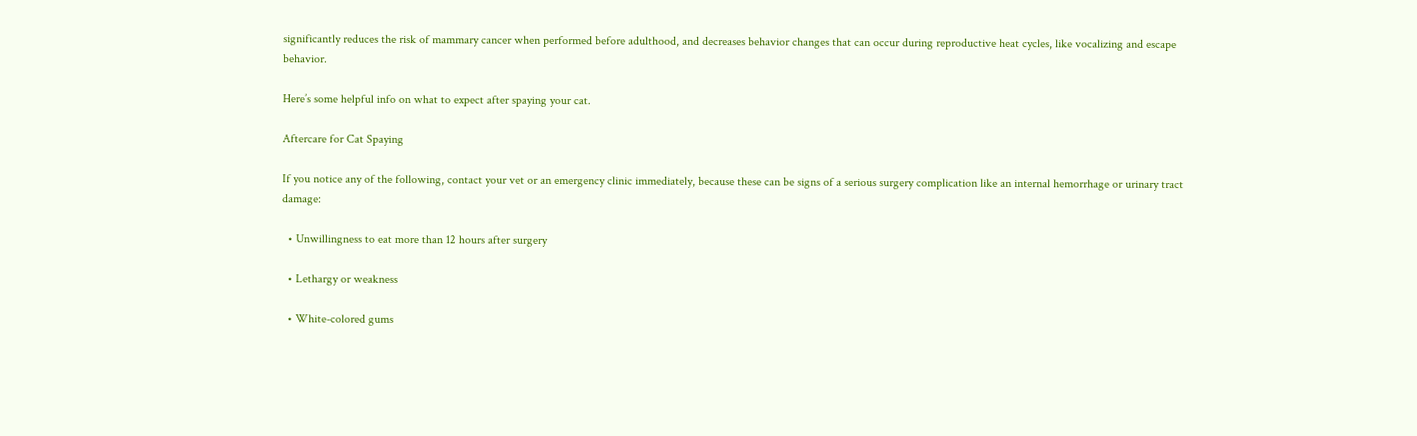significantly reduces the risk of mammary cancer when performed before adulthood, and decreases behavior changes that can occur during reproductive heat cycles, like vocalizing and escape behavior.

Here’s some helpful info on what to expect after spaying your cat.

Aftercare for Cat Spaying

If you notice any of the following, contact your vet or an emergency clinic immediately, because these can be signs of a serious surgery complication like an internal hemorrhage or urinary tract damage:

  • Unwillingness to eat more than 12 hours after surgery

  • Lethargy or weakness

  • White-colored gums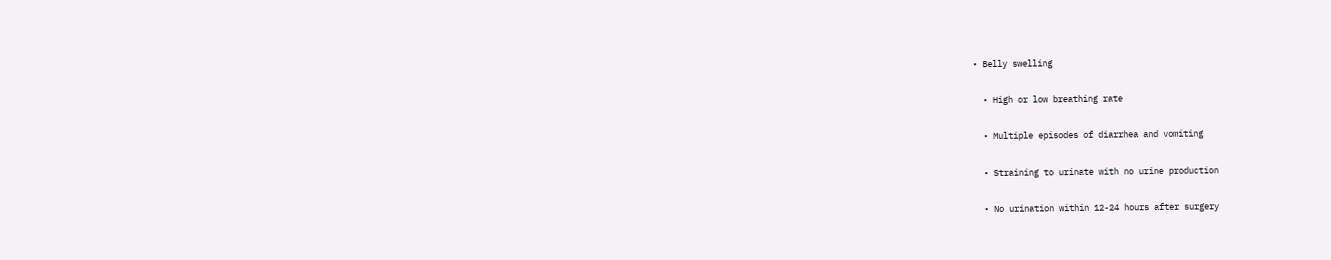• Belly swelling

  • High or low breathing rate

  • Multiple episodes of diarrhea and vomiting

  • Straining to urinate with no urine production

  • No urination within 12-24 hours after surgery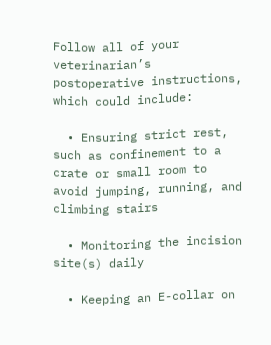Follow all of your veterinarian’s postoperative instructions, which could include:

  • Ensuring strict rest, such as confinement to a crate or small room to avoid jumping, running, and climbing stairs

  • Monitoring the incision site(s) daily

  • Keeping an E-collar on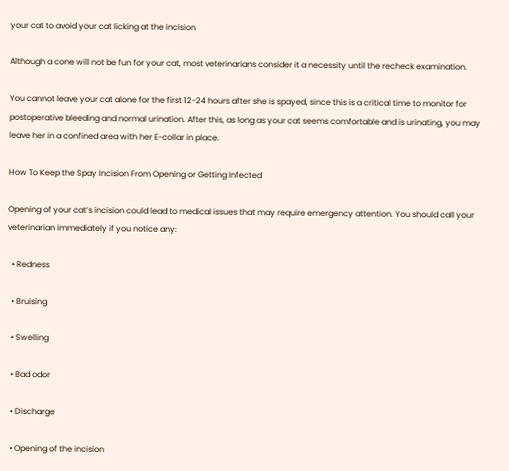your cat to avoid your cat licking at the incision

Although a cone will not be fun for your cat, most veterinarians consider it a necessity until the recheck examination.

You cannot leave your cat alone for the first 12-24 hours after she is spayed, since this is a critical time to monitor for postoperative bleeding and normal urination. After this, as long as your cat seems comfortable and is urinating, you may leave her in a confined area with her E-collar in place.

How To Keep the Spay Incision From Opening or Getting Infected

Opening of your cat’s incision could lead to medical issues that may require emergency attention. You should call your veterinarian immediately if you notice any:

  • Redness

  • Bruising

  • Swelling

  • Bad odor

  • Discharge

  • Opening of the incision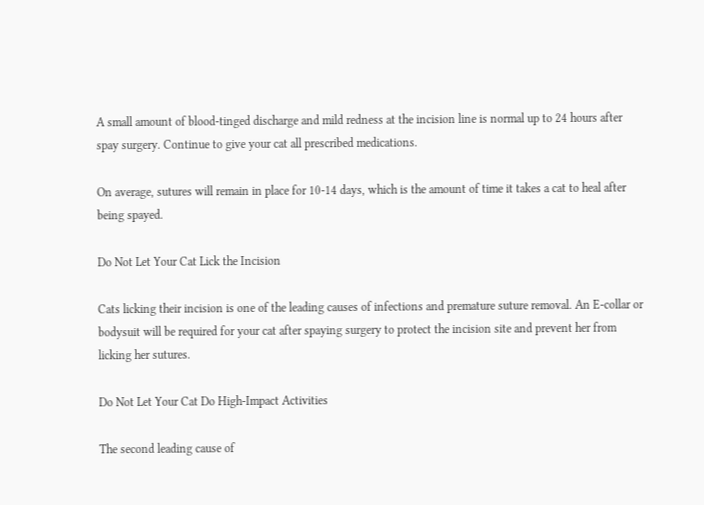A small amount of blood-tinged discharge and mild redness at the incision line is normal up to 24 hours after spay surgery. Continue to give your cat all prescribed medications.

On average, sutures will remain in place for 10-14 days, which is the amount of time it takes a cat to heal after being spayed.

Do Not Let Your Cat Lick the Incision

Cats licking their incision is one of the leading causes of infections and premature suture removal. An E-collar or bodysuit will be required for your cat after spaying surgery to protect the incision site and prevent her from licking her sutures.

Do Not Let Your Cat Do High-Impact Activities

The second leading cause of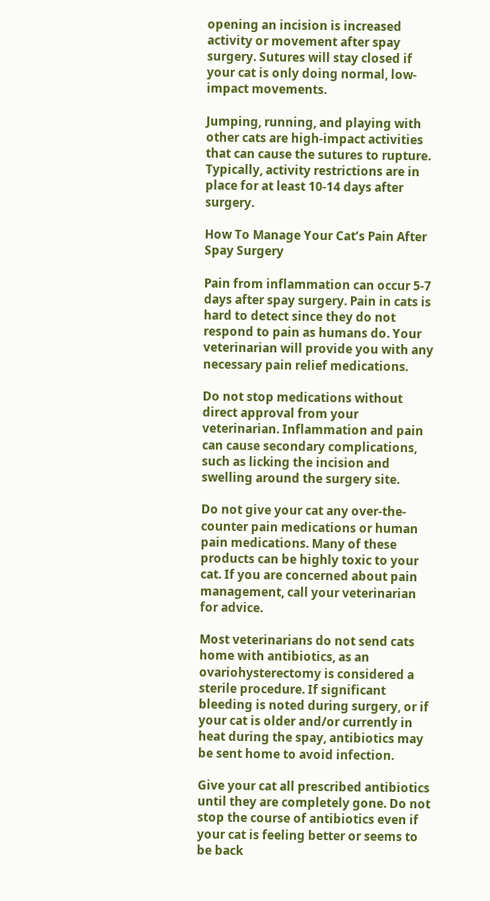opening an incision is increased activity or movement after spay surgery. Sutures will stay closed if your cat is only doing normal, low-impact movements.

Jumping, running, and playing with other cats are high-impact activities that can cause the sutures to rupture. Typically, activity restrictions are in place for at least 10-14 days after surgery.

How To Manage Your Cat’s Pain After Spay Surgery

Pain from inflammation can occur 5-7 days after spay surgery. Pain in cats is hard to detect since they do not respond to pain as humans do. Your veterinarian will provide you with any necessary pain relief medications.

Do not stop medications without direct approval from your veterinarian. Inflammation and pain can cause secondary complications, such as licking the incision and swelling around the surgery site.

Do not give your cat any over-the-counter pain medications or human pain medications. Many of these products can be highly toxic to your cat. If you are concerned about pain management, call your veterinarian for advice.

Most veterinarians do not send cats home with antibiotics, as an ovariohysterectomy is considered a sterile procedure. If significant bleeding is noted during surgery, or if your cat is older and/or currently in heat during the spay, antibiotics may be sent home to avoid infection.

Give your cat all prescribed antibiotics until they are completely gone. Do not stop the course of antibiotics even if your cat is feeling better or seems to be back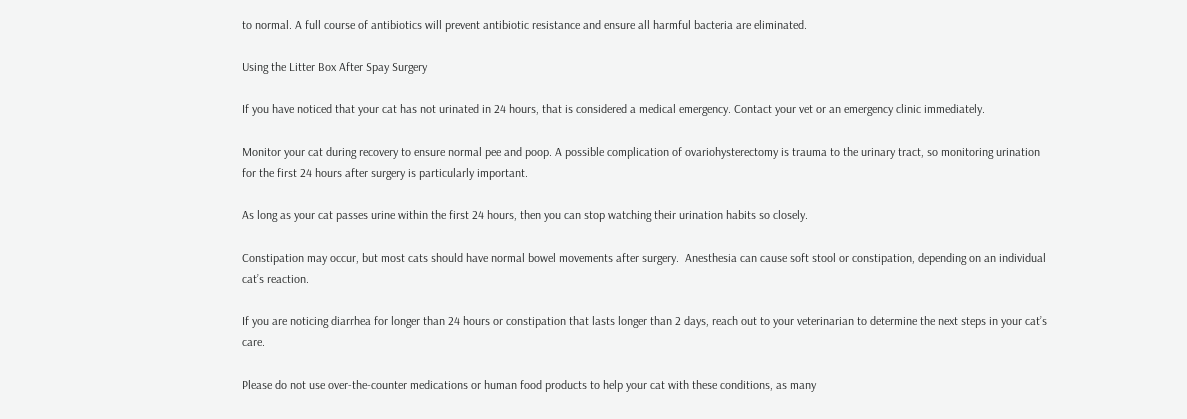to normal. A full course of antibiotics will prevent antibiotic resistance and ensure all harmful bacteria are eliminated.

Using the Litter Box After Spay Surgery

If you have noticed that your cat has not urinated in 24 hours, that is considered a medical emergency. Contact your vet or an emergency clinic immediately.

Monitor your cat during recovery to ensure normal pee and poop. A possible complication of ovariohysterectomy is trauma to the urinary tract, so monitoring urination for the first 24 hours after surgery is particularly important.

As long as your cat passes urine within the first 24 hours, then you can stop watching their urination habits so closely.

Constipation may occur, but most cats should have normal bowel movements after surgery.  Anesthesia can cause soft stool or constipation, depending on an individual cat’s reaction.

If you are noticing diarrhea for longer than 24 hours or constipation that lasts longer than 2 days, reach out to your veterinarian to determine the next steps in your cat’s care.

Please do not use over-the-counter medications or human food products to help your cat with these conditions, as many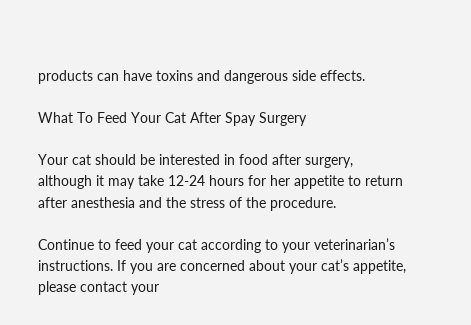products can have toxins and dangerous side effects.

What To Feed Your Cat After Spay Surgery

Your cat should be interested in food after surgery, although it may take 12-24 hours for her appetite to return after anesthesia and the stress of the procedure.

Continue to feed your cat according to your veterinarian’s instructions. If you are concerned about your cat’s appetite, please contact your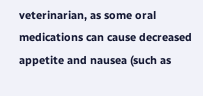veterinarian, as some oral medications can cause decreased appetite and nausea (such as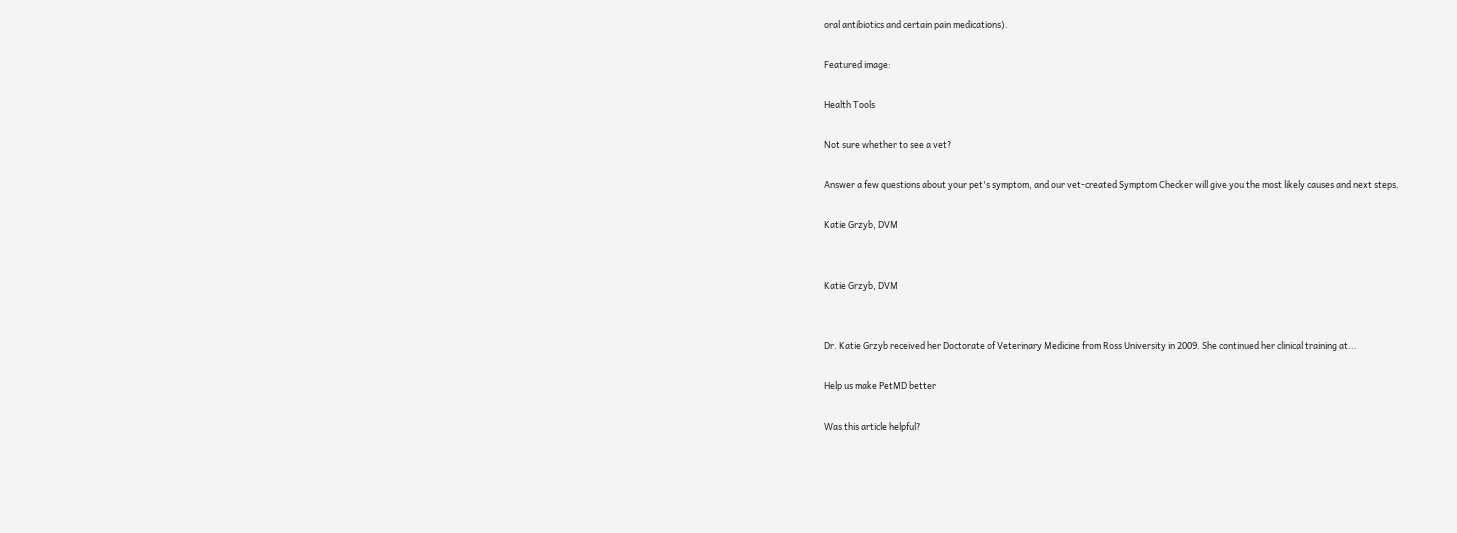oral antibiotics and certain pain medications).

Featured image:

Health Tools

Not sure whether to see a vet?

Answer a few questions about your pet's symptom, and our vet-created Symptom Checker will give you the most likely causes and next steps.

Katie Grzyb, DVM


Katie Grzyb, DVM


Dr. Katie Grzyb received her Doctorate of Veterinary Medicine from Ross University in 2009. She continued her clinical training at...

Help us make PetMD better

Was this article helpful?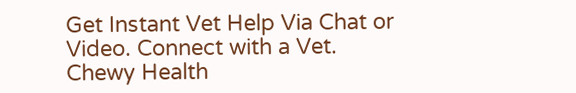Get Instant Vet Help Via Chat or Video. Connect with a Vet. Chewy Health